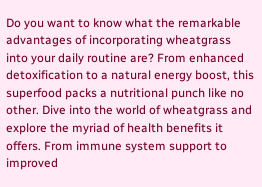Do you want to know what the remarkable advantages of incorporating wheatgrass into your daily routine are? From enhanced detoxification to a natural energy boost, this superfood packs a nutritional punch like no other. Dive into the world of wheatgrass and explore the myriad of health benefits it offers. From immune system support to improved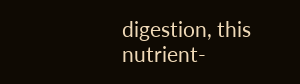digestion, this nutrient-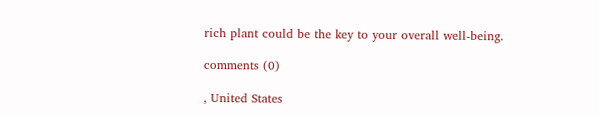rich plant could be the key to your overall well-being.

comments (0)

, United States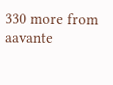330 more from aavante